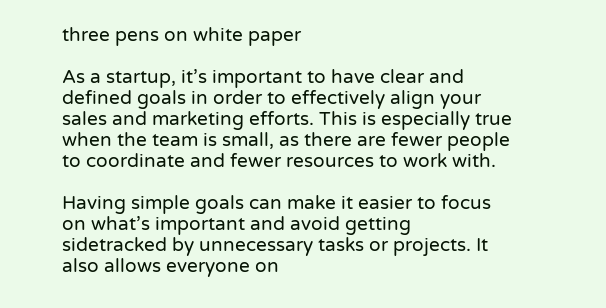three pens on white paper

As a startup, it’s important to have clear and defined goals in order to effectively align your sales and marketing efforts. This is especially true when the team is small, as there are fewer people to coordinate and fewer resources to work with.

Having simple goals can make it easier to focus on what’s important and avoid getting sidetracked by unnecessary tasks or projects. It also allows everyone on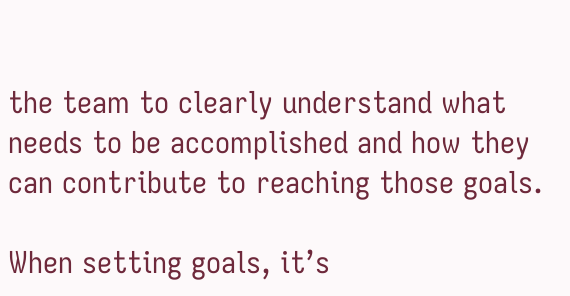the team to clearly understand what needs to be accomplished and how they can contribute to reaching those goals.

When setting goals, it’s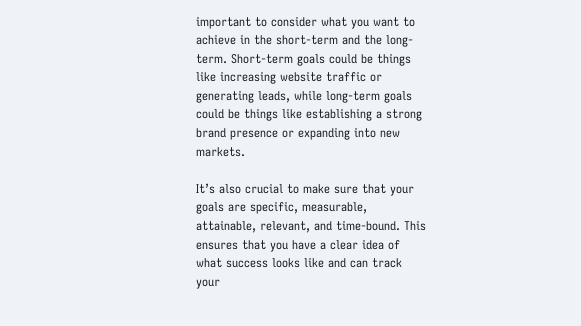important to consider what you want to achieve in the short-term and the long-term. Short-term goals could be things like increasing website traffic or generating leads, while long-term goals could be things like establishing a strong brand presence or expanding into new markets.

It’s also crucial to make sure that your goals are specific, measurable, attainable, relevant, and time-bound. This ensures that you have a clear idea of what success looks like and can track your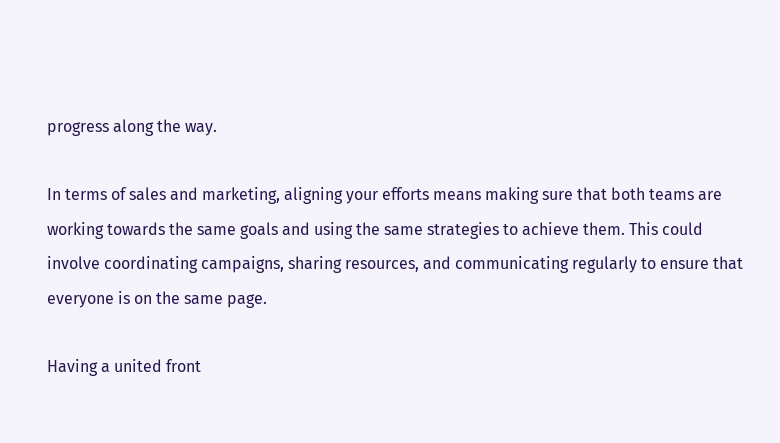progress along the way.

In terms of sales and marketing, aligning your efforts means making sure that both teams are working towards the same goals and using the same strategies to achieve them. This could involve coordinating campaigns, sharing resources, and communicating regularly to ensure that everyone is on the same page.

Having a united front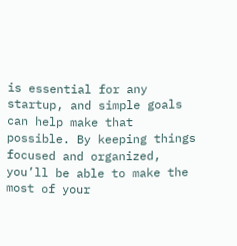is essential for any startup, and simple goals can help make that possible. By keeping things focused and organized, you’ll be able to make the most of your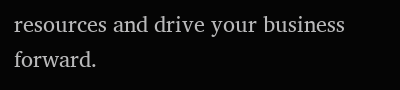resources and drive your business forward.